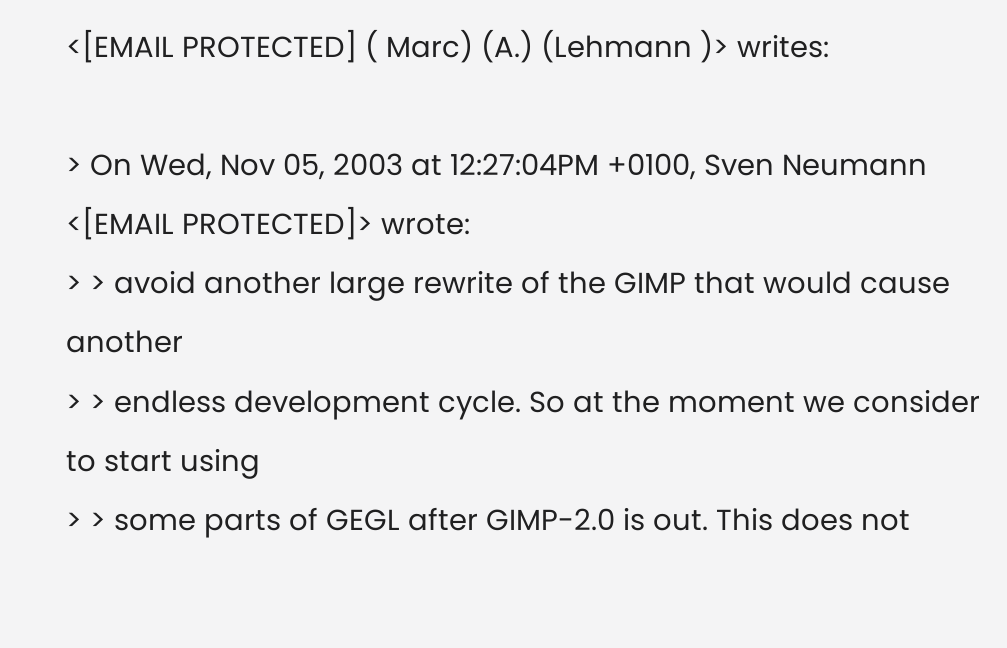<[EMAIL PROTECTED] ( Marc) (A.) (Lehmann )> writes:

> On Wed, Nov 05, 2003 at 12:27:04PM +0100, Sven Neumann <[EMAIL PROTECTED]> wrote:
> > avoid another large rewrite of the GIMP that would cause another
> > endless development cycle. So at the moment we consider to start using
> > some parts of GEGL after GIMP-2.0 is out. This does not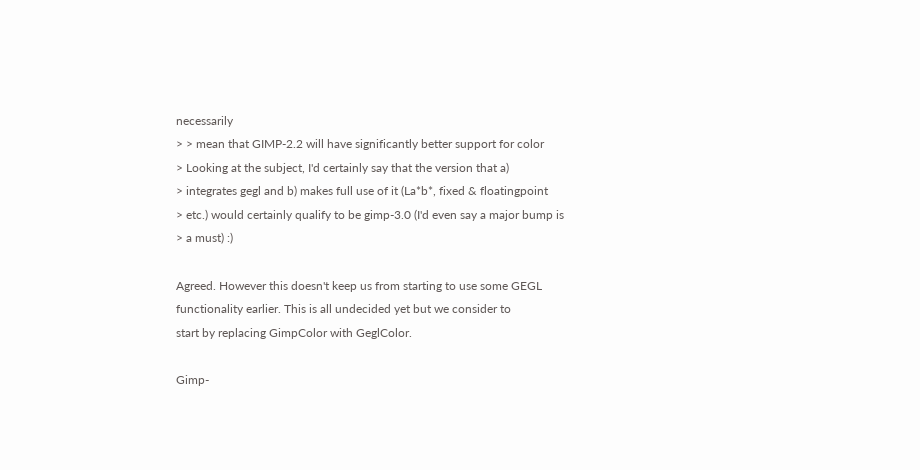necessarily
> > mean that GIMP-2.2 will have significantly better support for color
> Looking at the subject, I'd certainly say that the version that a)
> integrates gegl and b) makes full use of it (La*b*, fixed & floatingpoint
> etc.) would certainly qualify to be gimp-3.0 (I'd even say a major bump is
> a must) :)

Agreed. However this doesn't keep us from starting to use some GEGL
functionality earlier. This is all undecided yet but we consider to
start by replacing GimpColor with GeglColor.

Gimp-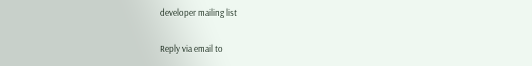developer mailing list

Reply via email to